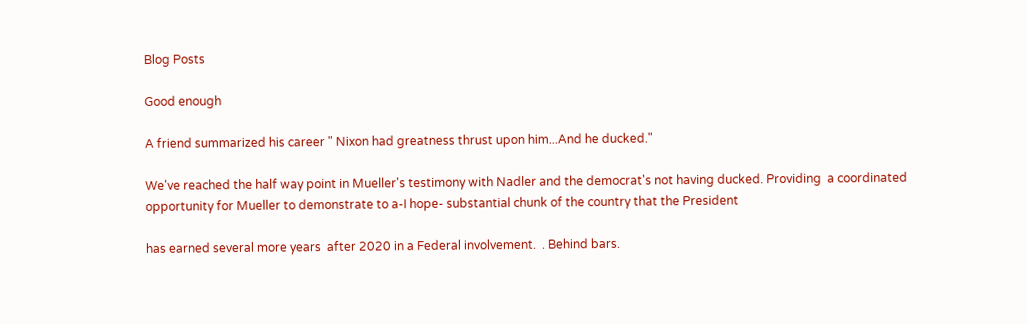Blog Posts

Good enough

A friend summarized his career " Nixon had greatness thrust upon him...And he ducked."

We've reached the half way point in Mueller's testimony with Nadler and the democrat's not having ducked. Providing  a coordinated opportunity for Mueller to demonstrate to a-I hope- substantial chunk of the country that the President

has earned several more years  after 2020 in a Federal involvement.  . Behind bars.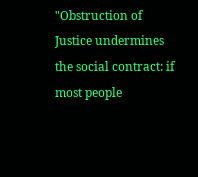"Obstruction of Justice undermines the social contract: if most people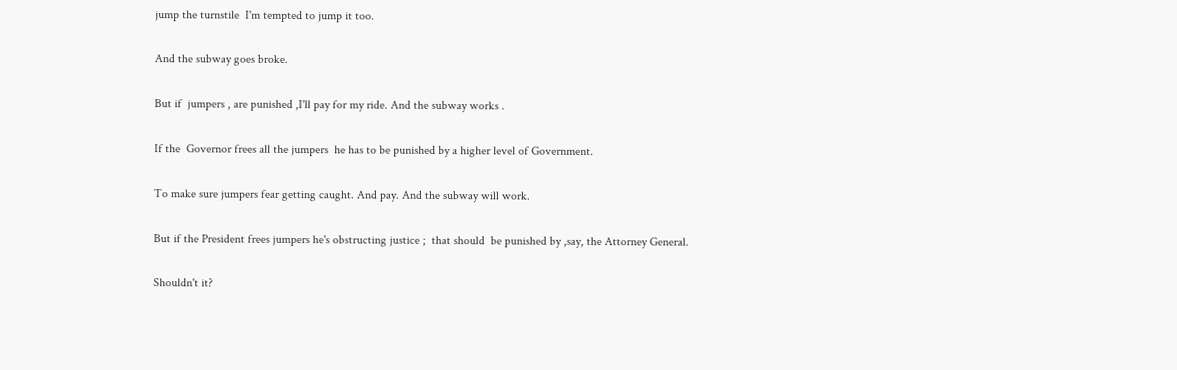jump the turnstile  I'm tempted to jump it too.

And the subway goes broke.

But if  jumpers , are punished ,I'll pay for my ride. And the subway works .

If the  Governor frees all the jumpers  he has to be punished by a higher level of Government.

To make sure jumpers fear getting caught. And pay. And the subway will work.

But if the President frees jumpers he's obstructing justice ;  that should  be punished by ,say, the Attorney General.

Shouldn't it?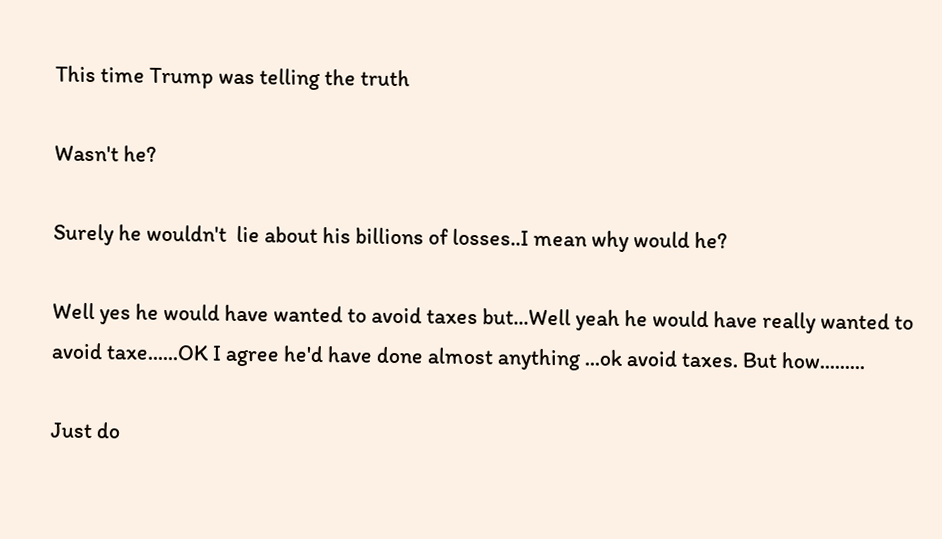This time Trump was telling the truth

Wasn't he?

Surely he wouldn't  lie about his billions of losses..I mean why would he?

Well yes he would have wanted to avoid taxes but...Well yeah he would have really wanted to avoid taxe......OK I agree he'd have done almost anything ...ok avoid taxes. But how.........

Just do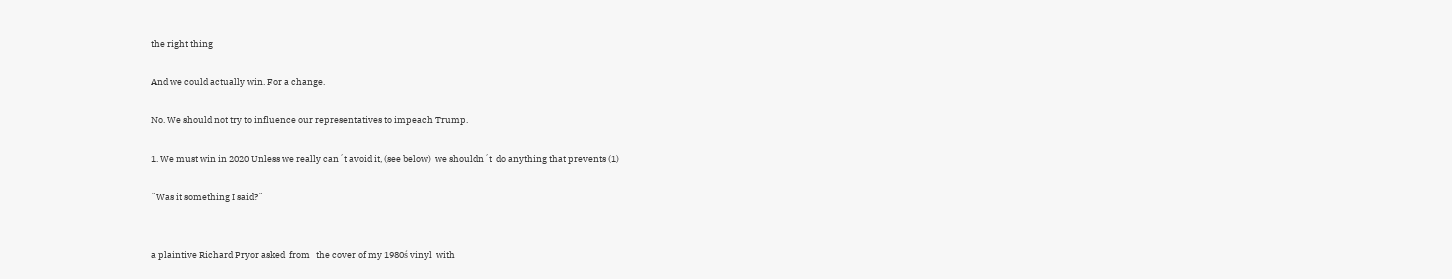the right thing

And we could actually win. For a change.

No. We should not try to influence our representatives to impeach Trump.

1. We must win in 2020 Unless we really can´t avoid it, (see below)  we shouldn´t  do anything that prevents (1)

¨Was it something I said?¨


a plaintive Richard Pryor asked  from   the cover of my 1980ś vinyl  with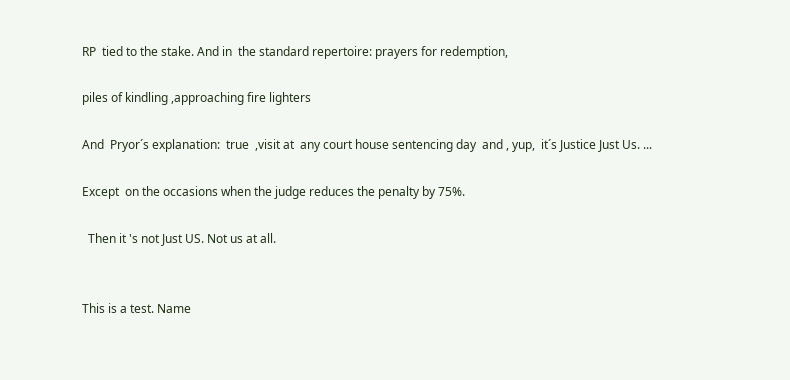RP  tied to the stake. And in  the standard repertoire: prayers for redemption,

piles of kindling ,approaching fire lighters

And  Pryor´s explanation:  true  ,visit at  any court house sentencing day  and , yup,  it´s Justice Just Us. ...

Except  on the occasions when the judge reduces the penalty by 75%.

  Then it 's not Just US. Not us at all.


This is a test. Name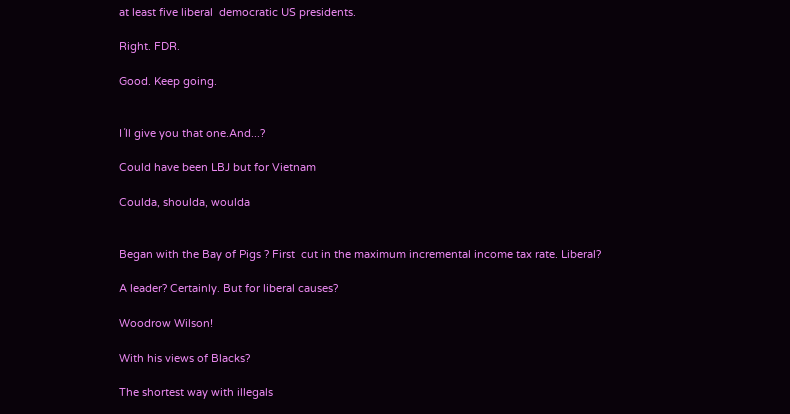at least five liberal  democratic US presidents.

Right. FDR.

Good. Keep going.


I´ll give you that one.And...?

Could have been LBJ but for Vietnam

Coulda, shoulda, woulda


Began with the Bay of Pigs ? First  cut in the maximum incremental income tax rate. Liberal?

A leader? Certainly. But for liberal causes?

Woodrow Wilson!

With his views of Blacks?

The shortest way with illegals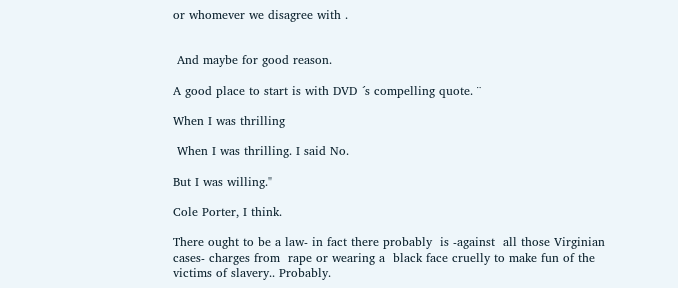or whomever we disagree with .


 And maybe for good reason.

A good place to start is with DVD ´s compelling quote. ¨

When I was thrilling

 When I was thrilling. I said No.

But I was willing."

Cole Porter, I think.

There ought to be a law- in fact there probably  is -against  all those Virginian cases- charges from  rape or wearing a  black face cruelly to make fun of the victims of slavery.. Probably.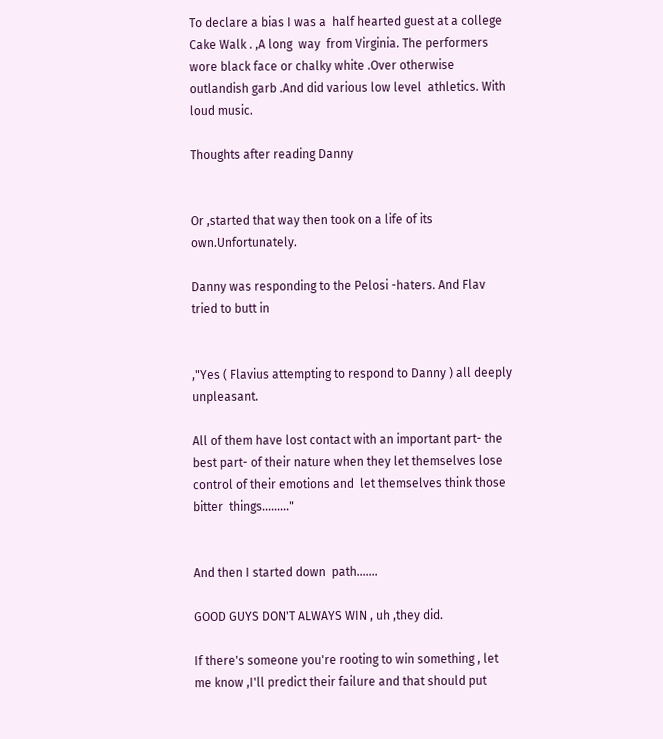To declare a bias I was a  half hearted guest at a college   Cake Walk . ,A long  way  from Virginia. The performers wore black face or chalky white .Over otherwise outlandish garb .And did various low level  athletics. With loud music.

Thoughts after reading Danny


Or ,started that way then took on a life of its own.Unfortunately.

Danny was responding to the Pelosi -haters. And Flav tried to butt in


,"Yes ( Flavius attempting to respond to Danny ) all deeply unpleasant.

All of them have lost contact with an important part- the best part- of their nature when they let themselves lose control of their emotions and  let themselves think those  bitter  things........."


And then I started down  path.......

GOOD GUYS DON'T ALWAYS WIN , uh ,they did.

If there's someone you're rooting to win something , let me know ,I'll predict their failure and that should put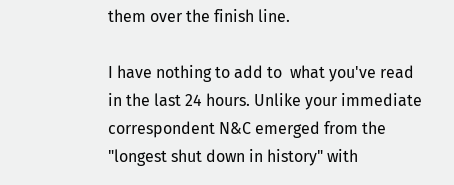them over the finish line.

I have nothing to add to  what you've read in the last 24 hours. Unlike your immediate correspondent N&C emerged from the "longest shut down in history" with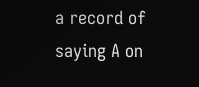a record of saying A on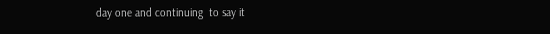day one and continuing  to say it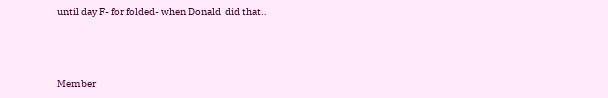until day F- for folded- when Donald  did that..



Member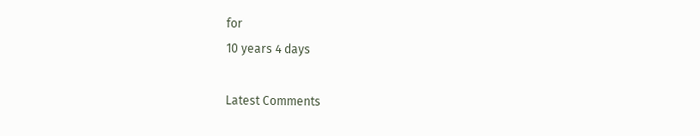for
10 years 4 days

Latest Comments